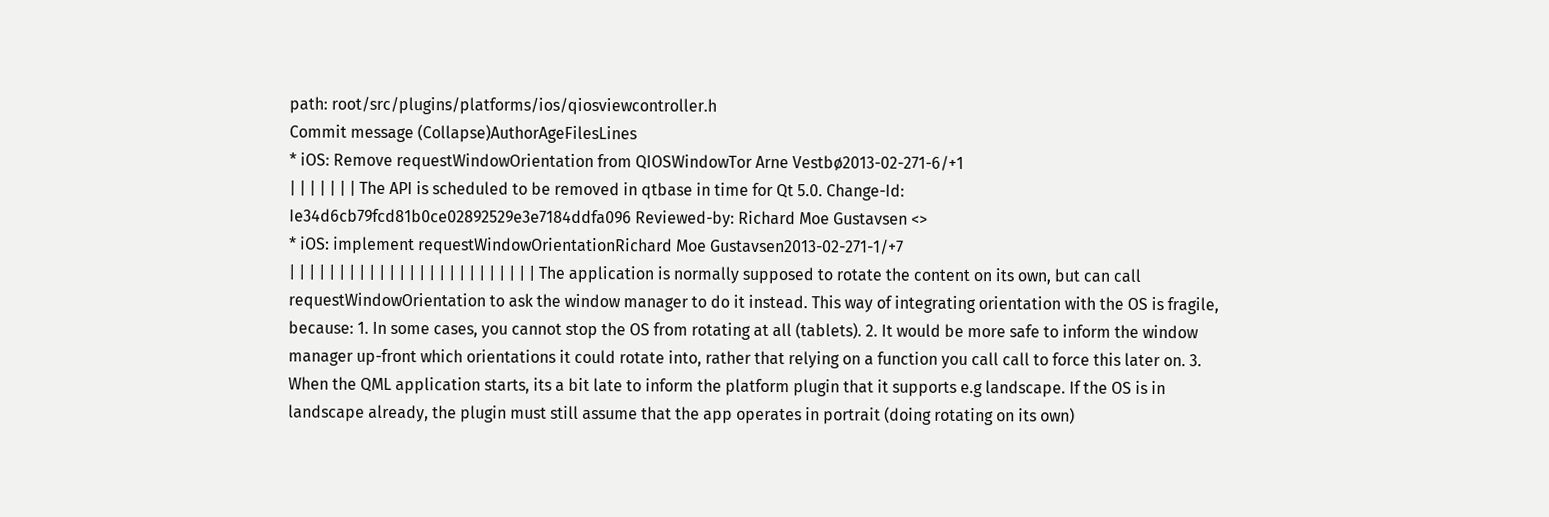path: root/src/plugins/platforms/ios/qiosviewcontroller.h
Commit message (Collapse)AuthorAgeFilesLines
* iOS: Remove requestWindowOrientation from QIOSWindowTor Arne Vestbø2013-02-271-6/+1
| | | | | | | The API is scheduled to be removed in qtbase in time for Qt 5.0. Change-Id: Ie34d6cb79fcd81b0ce02892529e3e7184ddfa096 Reviewed-by: Richard Moe Gustavsen <>
* iOS: implement requestWindowOrientationRichard Moe Gustavsen2013-02-271-1/+7
| | | | | | | | | | | | | | | | | | | | | | | | | The application is normally supposed to rotate the content on its own, but can call requestWindowOrientation to ask the window manager to do it instead. This way of integrating orientation with the OS is fragile, because: 1. In some cases, you cannot stop the OS from rotating at all (tablets). 2. It would be more safe to inform the window manager up-front which orientations it could rotate into, rather that relying on a function you call call to force this later on. 3. When the QML application starts, its a bit late to inform the platform plugin that it supports e.g landscape. If the OS is in landscape already, the plugin must still assume that the app operates in portrait (doing rotating on its own)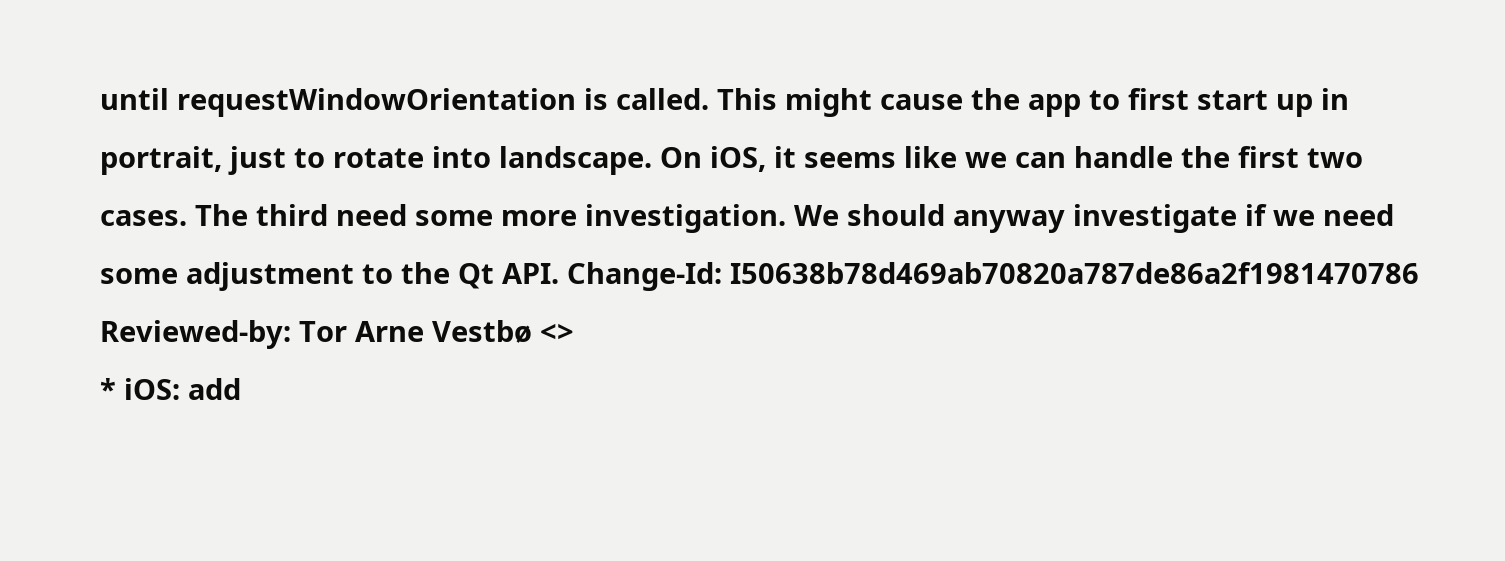until requestWindowOrientation is called. This might cause the app to first start up in portrait, just to rotate into landscape. On iOS, it seems like we can handle the first two cases. The third need some more investigation. We should anyway investigate if we need some adjustment to the Qt API. Change-Id: I50638b78d469ab70820a787de86a2f1981470786 Reviewed-by: Tor Arne Vestbø <>
* iOS: add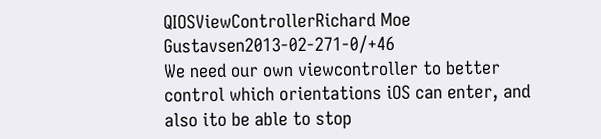QIOSViewControllerRichard Moe Gustavsen2013-02-271-0/+46
We need our own viewcontroller to better control which orientations iOS can enter, and also ito be able to stop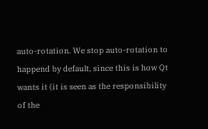auto-rotation. We stop auto-rotation to happend by default, since this is how Qt wants it (it is seen as the responsibility of the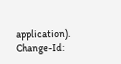application). Change-Id: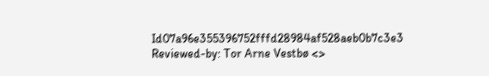Id07a96e355396752fffd28984af528aeb0b7c3e3 Reviewed-by: Tor Arne Vestbø <>